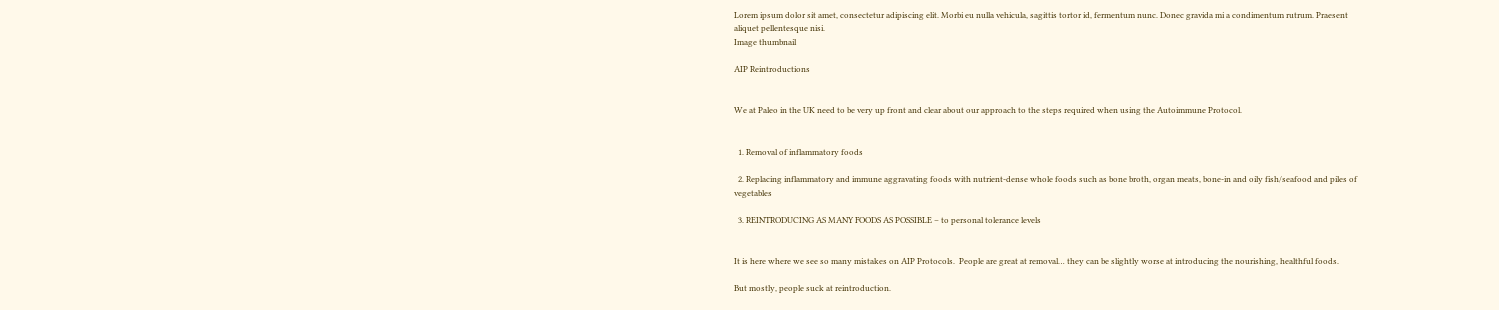Lorem ipsum dolor sit amet, consectetur adipiscing elit. Morbi eu nulla vehicula, sagittis tortor id, fermentum nunc. Donec gravida mi a condimentum rutrum. Praesent aliquet pellentesque nisi.
Image thumbnail

AIP Reintroductions


We at Paleo in the UK need to be very up front and clear about our approach to the steps required when using the Autoimmune Protocol.


  1. Removal of inflammatory foods

  2. Replacing inflammatory and immune aggravating foods with nutrient-dense whole foods such as bone broth, organ meats, bone-in and oily fish/seafood and piles of vegetables

  3. REINTRODUCING AS MANY FOODS AS POSSIBLE – to personal tolerance levels


It is here where we see so many mistakes on AIP Protocols.  People are great at removal… they can be slightly worse at introducing the nourishing, healthful foods.

But mostly, people suck at reintroduction.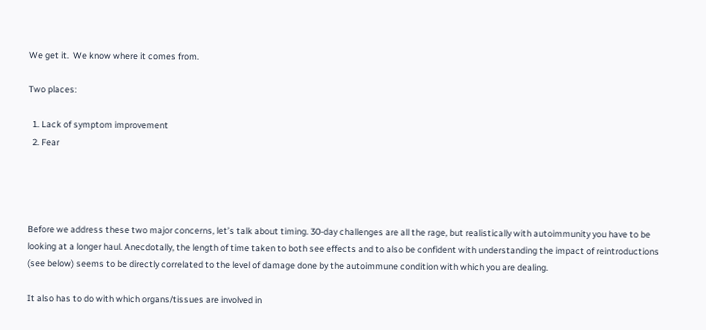We get it.  We know where it comes from.

Two places:

  1. Lack of symptom improvement
  2. Fear




Before we address these two major concerns, let’s talk about timing. 30-day challenges are all the rage, but realistically with autoimmunity you have to be looking at a longer haul. Anecdotally, the length of time taken to both see effects and to also be confident with understanding the impact of reintroductions (see below) seems to be directly correlated to the level of damage done by the autoimmune condition with which you are dealing.

It also has to do with which organs/tissues are involved in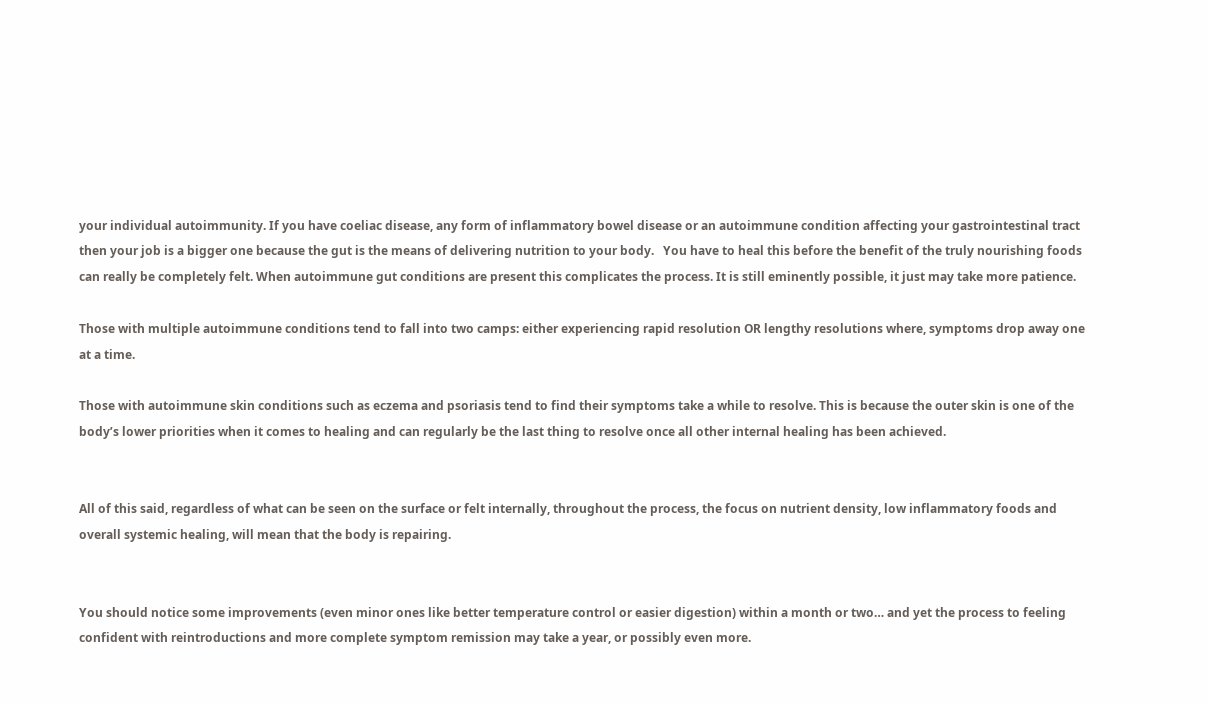your individual autoimmunity. If you have coeliac disease, any form of inflammatory bowel disease or an autoimmune condition affecting your gastrointestinal tract then your job is a bigger one because the gut is the means of delivering nutrition to your body.   You have to heal this before the benefit of the truly nourishing foods can really be completely felt. When autoimmune gut conditions are present this complicates the process. It is still eminently possible, it just may take more patience.

Those with multiple autoimmune conditions tend to fall into two camps: either experiencing rapid resolution OR lengthy resolutions where, symptoms drop away one at a time.

Those with autoimmune skin conditions such as eczema and psoriasis tend to find their symptoms take a while to resolve. This is because the outer skin is one of the body’s lower priorities when it comes to healing and can regularly be the last thing to resolve once all other internal healing has been achieved.


All of this said, regardless of what can be seen on the surface or felt internally, throughout the process, the focus on nutrient density, low inflammatory foods and overall systemic healing, will mean that the body is repairing.


You should notice some improvements (even minor ones like better temperature control or easier digestion) within a month or two… and yet the process to feeling confident with reintroductions and more complete symptom remission may take a year, or possibly even more.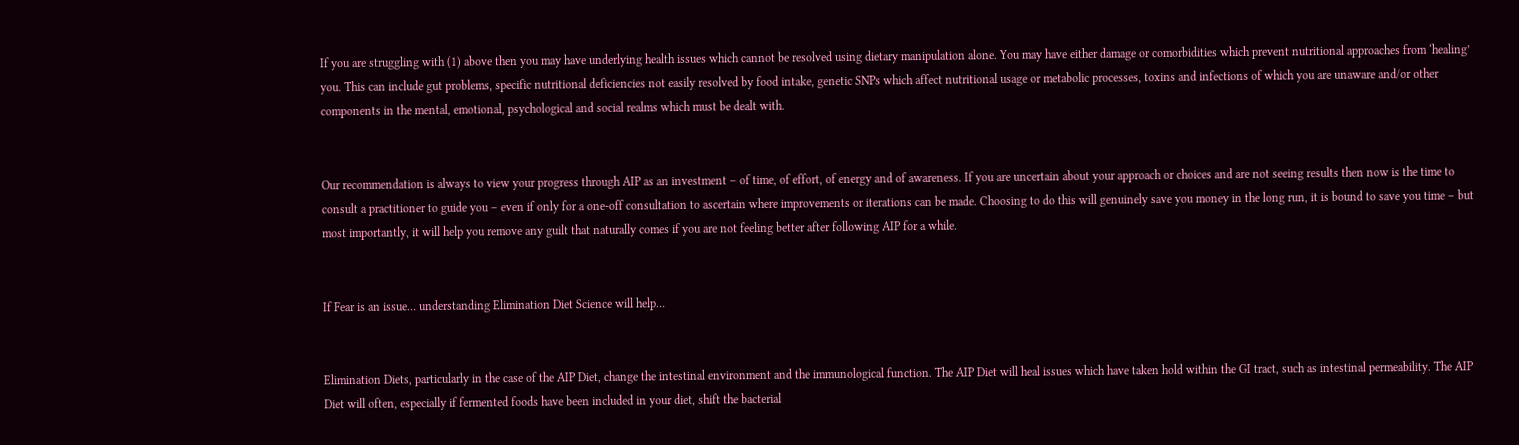If you are struggling with (1) above then you may have underlying health issues which cannot be resolved using dietary manipulation alone. You may have either damage or comorbidities which prevent nutritional approaches from ‘healing’ you. This can include gut problems, specific nutritional deficiencies not easily resolved by food intake, genetic SNPs which affect nutritional usage or metabolic processes, toxins and infections of which you are unaware and/or other components in the mental, emotional, psychological and social realms which must be dealt with.


Our recommendation is always to view your progress through AIP as an investment – of time, of effort, of energy and of awareness. If you are uncertain about your approach or choices and are not seeing results then now is the time to consult a practitioner to guide you – even if only for a one-off consultation to ascertain where improvements or iterations can be made. Choosing to do this will genuinely save you money in the long run, it is bound to save you time – but most importantly, it will help you remove any guilt that naturally comes if you are not feeling better after following AIP for a while.


If Fear is an issue… understanding Elimination Diet Science will help…


Elimination Diets, particularly in the case of the AIP Diet, change the intestinal environment and the immunological function. The AIP Diet will heal issues which have taken hold within the GI tract, such as intestinal permeability. The AIP Diet will often, especially if fermented foods have been included in your diet, shift the bacterial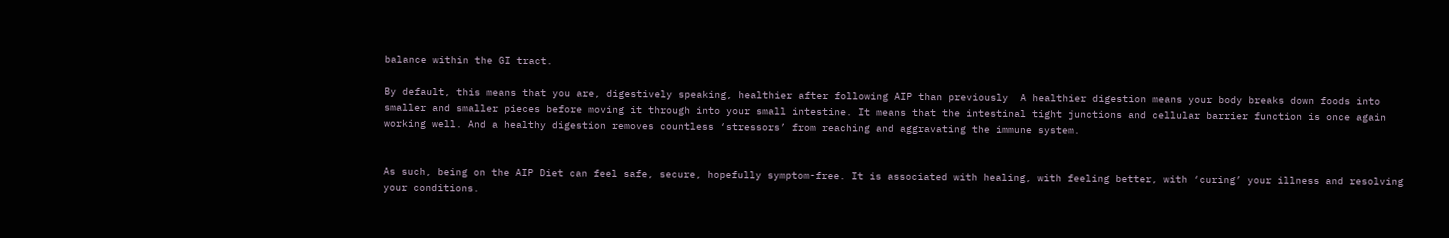balance within the GI tract.

By default, this means that you are, digestively speaking, healthier after following AIP than previously  A healthier digestion means your body breaks down foods into smaller and smaller pieces before moving it through into your small intestine. It means that the intestinal tight junctions and cellular barrier function is once again working well. And a healthy digestion removes countless ‘stressors’ from reaching and aggravating the immune system.


As such, being on the AIP Diet can feel safe, secure, hopefully symptom-free. It is associated with healing, with feeling better, with ‘curing’ your illness and resolving your conditions.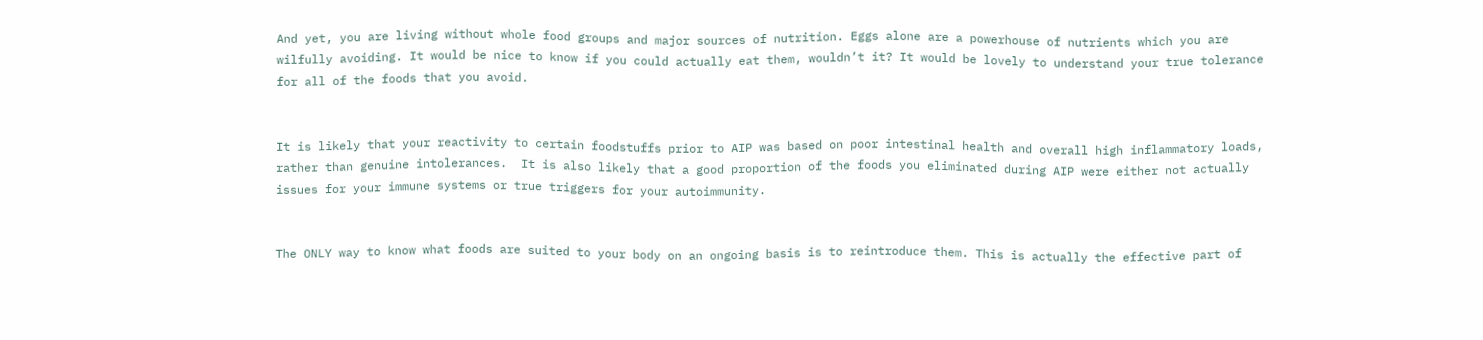And yet, you are living without whole food groups and major sources of nutrition. Eggs alone are a powerhouse of nutrients which you are wilfully avoiding. It would be nice to know if you could actually eat them, wouldn’t it? It would be lovely to understand your true tolerance for all of the foods that you avoid.


It is likely that your reactivity to certain foodstuffs prior to AIP was based on poor intestinal health and overall high inflammatory loads, rather than genuine intolerances.  It is also likely that a good proportion of the foods you eliminated during AIP were either not actually issues for your immune systems or true triggers for your autoimmunity.


The ONLY way to know what foods are suited to your body on an ongoing basis is to reintroduce them. This is actually the effective part of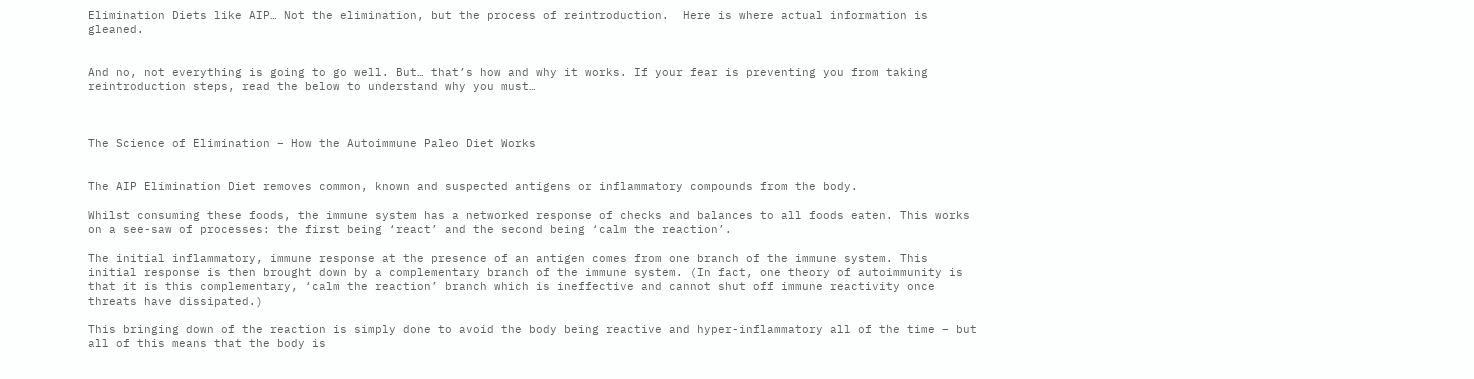Elimination Diets like AIP… Not the elimination, but the process of reintroduction.  Here is where actual information is gleaned.


And no, not everything is going to go well. But… that’s how and why it works. If your fear is preventing you from taking reintroduction steps, read the below to understand why you must…



The Science of Elimination – How the Autoimmune Paleo Diet Works


The AIP Elimination Diet removes common, known and suspected antigens or inflammatory compounds from the body.

Whilst consuming these foods, the immune system has a networked response of checks and balances to all foods eaten. This works on a see-saw of processes: the first being ‘react’ and the second being ‘calm the reaction’.

The initial inflammatory, immune response at the presence of an antigen comes from one branch of the immune system. This initial response is then brought down by a complementary branch of the immune system. (In fact, one theory of autoimmunity is that it is this complementary, ‘calm the reaction’ branch which is ineffective and cannot shut off immune reactivity once threats have dissipated.)

This bringing down of the reaction is simply done to avoid the body being reactive and hyper-inflammatory all of the time – but all of this means that the body is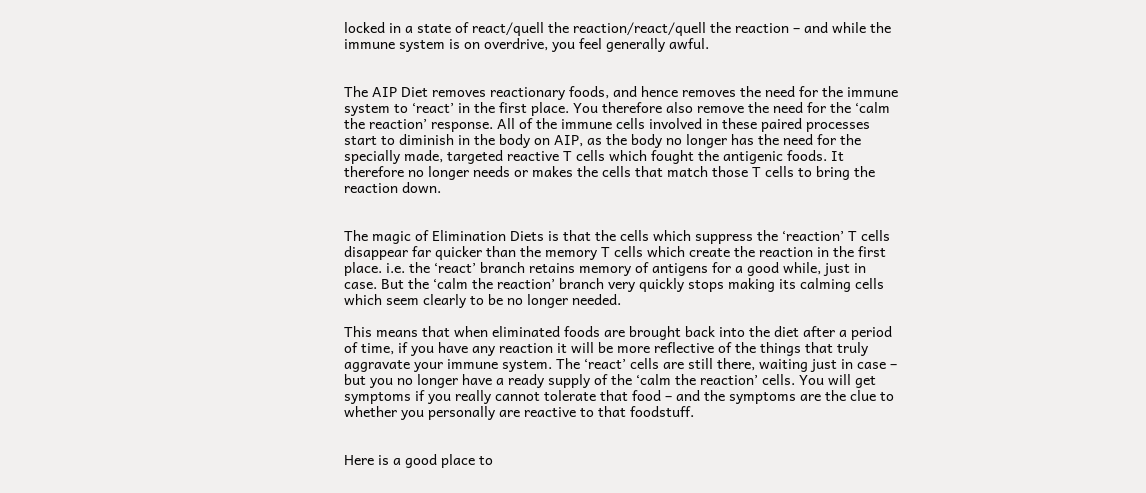locked in a state of react/quell the reaction/react/quell the reaction – and while the immune system is on overdrive, you feel generally awful.


The AIP Diet removes reactionary foods, and hence removes the need for the immune system to ‘react’ in the first place. You therefore also remove the need for the ‘calm the reaction’ response. All of the immune cells involved in these paired processes start to diminish in the body on AIP, as the body no longer has the need for the specially made, targeted reactive T cells which fought the antigenic foods. It therefore no longer needs or makes the cells that match those T cells to bring the reaction down.


The magic of Elimination Diets is that the cells which suppress the ‘reaction’ T cells disappear far quicker than the memory T cells which create the reaction in the first place. i.e. the ‘react’ branch retains memory of antigens for a good while, just in case. But the ‘calm the reaction’ branch very quickly stops making its calming cells which seem clearly to be no longer needed.

This means that when eliminated foods are brought back into the diet after a period of time, if you have any reaction it will be more reflective of the things that truly aggravate your immune system. The ‘react’ cells are still there, waiting just in case – but you no longer have a ready supply of the ‘calm the reaction’ cells. You will get symptoms if you really cannot tolerate that food – and the symptoms are the clue to whether you personally are reactive to that foodstuff.


Here is a good place to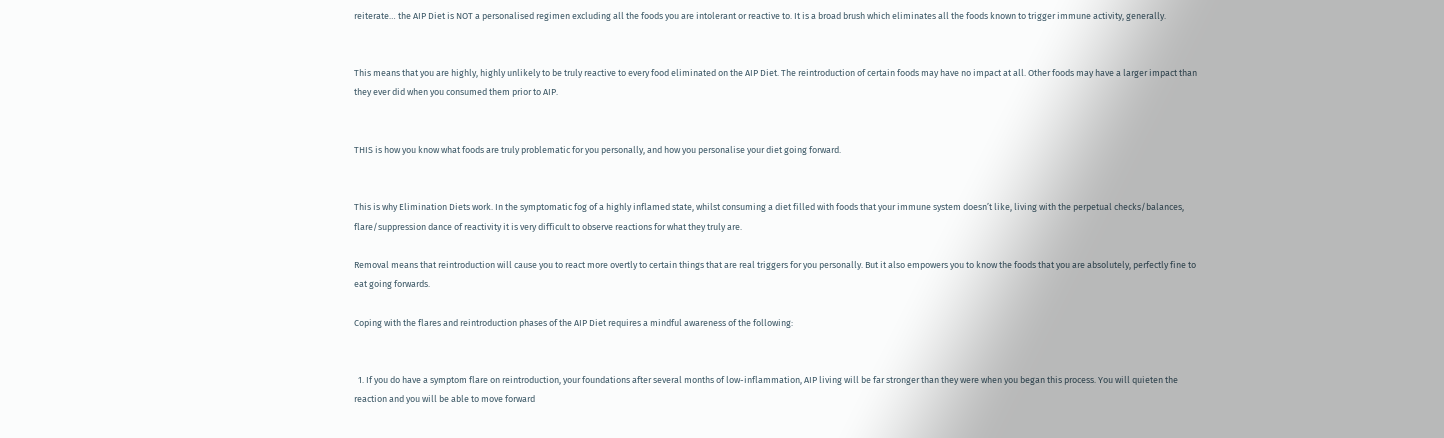reiterate… the AIP Diet is NOT a personalised regimen excluding all the foods you are intolerant or reactive to. It is a broad brush which eliminates all the foods known to trigger immune activity, generally.


This means that you are highly, highly unlikely to be truly reactive to every food eliminated on the AIP Diet. The reintroduction of certain foods may have no impact at all. Other foods may have a larger impact than they ever did when you consumed them prior to AIP.


THIS is how you know what foods are truly problematic for you personally, and how you personalise your diet going forward.


This is why Elimination Diets work. In the symptomatic fog of a highly inflamed state, whilst consuming a diet filled with foods that your immune system doesn’t like, living with the perpetual checks/balances, flare/suppression dance of reactivity it is very difficult to observe reactions for what they truly are.

Removal means that reintroduction will cause you to react more overtly to certain things that are real triggers for you personally. But it also empowers you to know the foods that you are absolutely, perfectly fine to eat going forwards.

Coping with the flares and reintroduction phases of the AIP Diet requires a mindful awareness of the following:


  1. If you do have a symptom flare on reintroduction, your foundations after several months of low-inflammation, AIP living will be far stronger than they were when you began this process. You will quieten the reaction and you will be able to move forward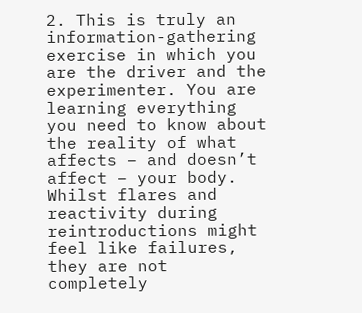2. This is truly an information-gathering exercise in which you are the driver and the experimenter. You are learning everything you need to know about the reality of what affects – and doesn’t affect – your body. Whilst flares and reactivity during reintroductions might feel like failures, they are not completely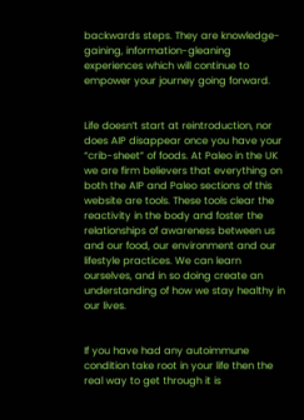backwards steps. They are knowledge-gaining, information-gleaning experiences which will continue to empower your journey going forward.


Life doesn’t start at reintroduction, nor does AIP disappear once you have your “crib-sheet” of foods. At Paleo in the UK we are firm believers that everything on both the AIP and Paleo sections of this website are tools. These tools clear the reactivity in the body and foster the relationships of awareness between us and our food, our environment and our lifestyle practices. We can learn ourselves, and in so doing create an understanding of how we stay healthy in our lives.


If you have had any autoimmune condition take root in your life then the real way to get through it is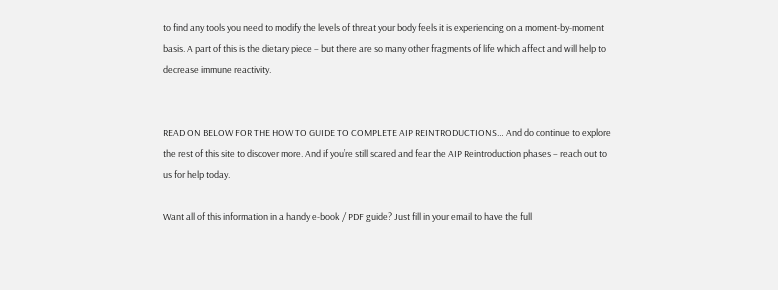to find any tools you need to modify the levels of threat your body feels it is experiencing on a moment-by-moment basis. A part of this is the dietary piece – but there are so many other fragments of life which affect and will help to decrease immune reactivity.


READ ON BELOW FOR THE HOW TO GUIDE TO COMPLETE AIP REINTRODUCTIONS… And do continue to explore the rest of this site to discover more. And if you’re still scared and fear the AIP Reintroduction phases – reach out to us for help today.

Want all of this information in a handy e-book / PDF guide? Just fill in your email to have the full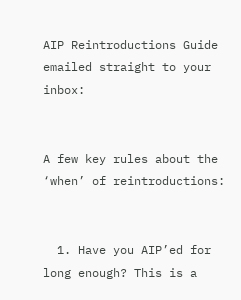AIP Reintroductions Guide emailed straight to your inbox:


A few key rules about the ‘when’ of reintroductions:


  1. Have you AIP’ed for long enough? This is a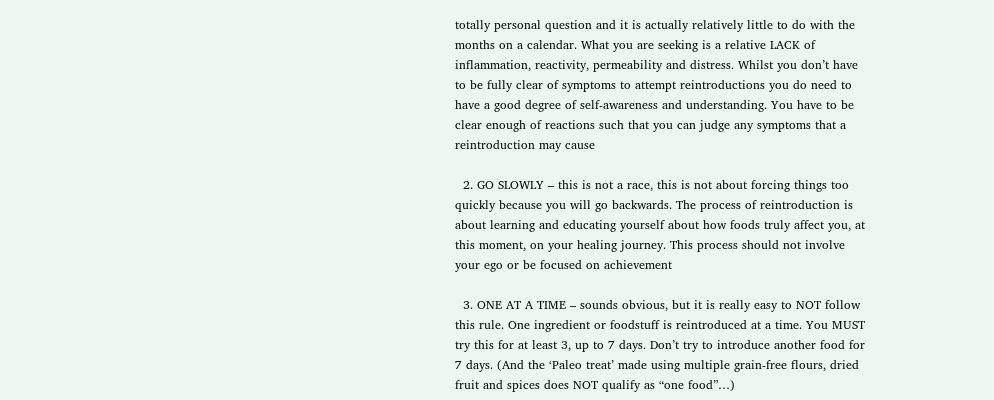totally personal question and it is actually relatively little to do with the months on a calendar. What you are seeking is a relative LACK of inflammation, reactivity, permeability and distress. Whilst you don’t have to be fully clear of symptoms to attempt reintroductions you do need to have a good degree of self-awareness and understanding. You have to be clear enough of reactions such that you can judge any symptoms that a reintroduction may cause

  2. GO SLOWLY – this is not a race, this is not about forcing things too quickly because you will go backwards. The process of reintroduction is about learning and educating yourself about how foods truly affect you, at this moment, on your healing journey. This process should not involve your ego or be focused on achievement

  3. ONE AT A TIME – sounds obvious, but it is really easy to NOT follow this rule. One ingredient or foodstuff is reintroduced at a time. You MUST try this for at least 3, up to 7 days. Don’t try to introduce another food for 7 days. (And the ‘Paleo treat’ made using multiple grain-free flours, dried fruit and spices does NOT qualify as “one food”…)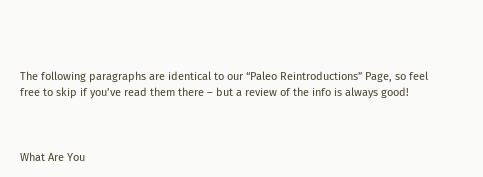The following paragraphs are identical to our “Paleo Reintroductions” Page, so feel free to skip if you’ve read them there – but a review of the info is always good!



What Are You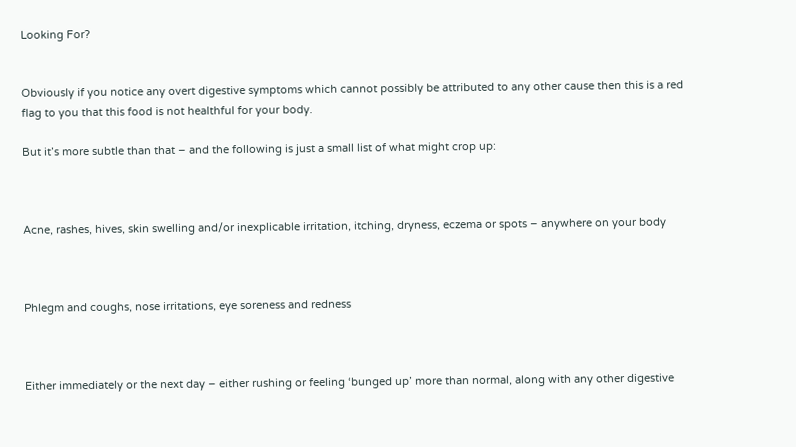Looking For?


Obviously if you notice any overt digestive symptoms which cannot possibly be attributed to any other cause then this is a red flag to you that this food is not healthful for your body.

But it’s more subtle than that – and the following is just a small list of what might crop up:



Acne, rashes, hives, skin swelling and/or inexplicable irritation, itching, dryness, eczema or spots – anywhere on your body



Phlegm and coughs, nose irritations, eye soreness and redness



Either immediately or the next day – either rushing or feeling ‘bunged up’ more than normal, along with any other digestive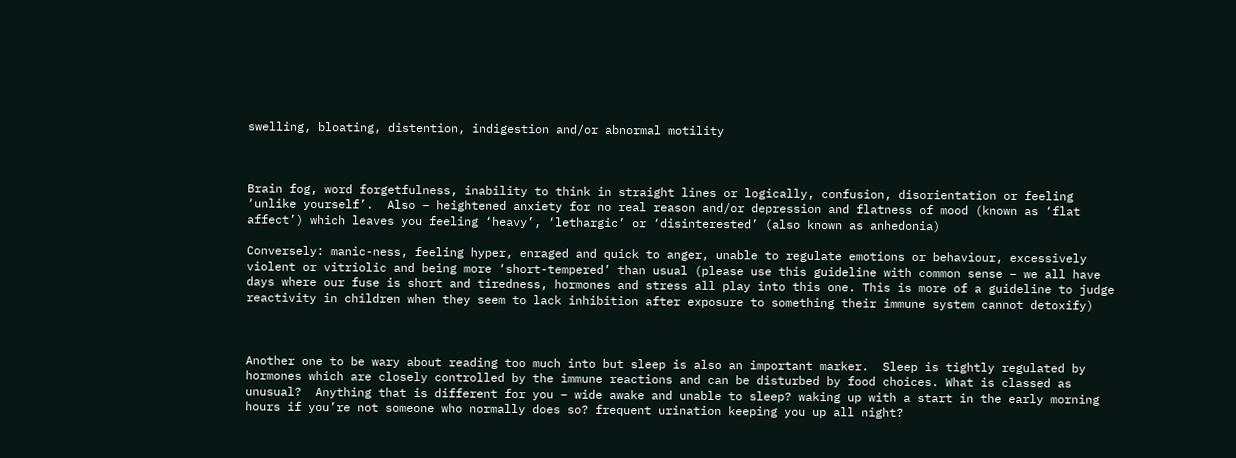swelling, bloating, distention, indigestion and/or abnormal motility



Brain fog, word forgetfulness, inability to think in straight lines or logically, confusion, disorientation or feeling ‘unlike yourself’.  Also – heightened anxiety for no real reason and/or depression and flatness of mood (known as ‘flat affect’) which leaves you feeling ‘heavy’, ‘lethargic’ or ‘disinterested’ (also known as anhedonia)

Conversely: manic-ness, feeling hyper, enraged and quick to anger, unable to regulate emotions or behaviour, excessively violent or vitriolic and being more ‘short-tempered’ than usual (please use this guideline with common sense – we all have days where our fuse is short and tiredness, hormones and stress all play into this one. This is more of a guideline to judge reactivity in children when they seem to lack inhibition after exposure to something their immune system cannot detoxify)



Another one to be wary about reading too much into but sleep is also an important marker.  Sleep is tightly regulated by hormones which are closely controlled by the immune reactions and can be disturbed by food choices. What is classed as unusual?  Anything that is different for you – wide awake and unable to sleep? waking up with a start in the early morning hours if you’re not someone who normally does so? frequent urination keeping you up all night?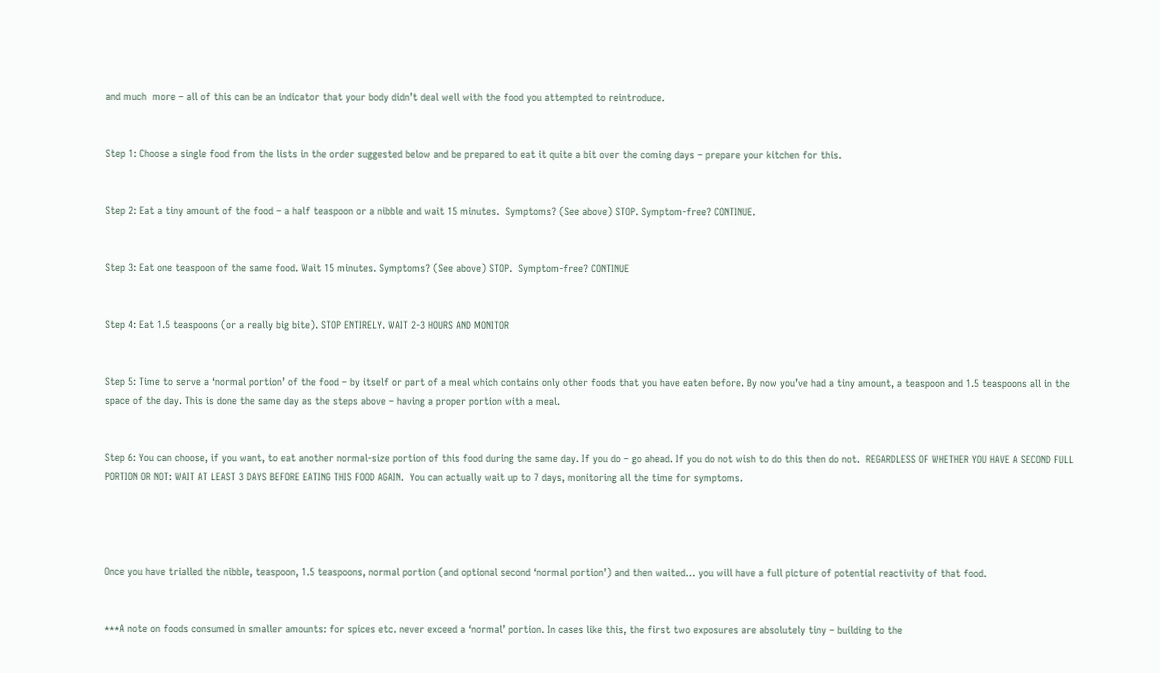and much  more – all of this can be an indicator that your body didn’t deal well with the food you attempted to reintroduce.


Step 1: Choose a single food from the lists in the order suggested below and be prepared to eat it quite a bit over the coming days – prepare your kitchen for this.


Step 2: Eat a tiny amount of the food – a half teaspoon or a nibble and wait 15 minutes.  Symptoms? (See above) STOP. Symptom-free? CONTINUE.


Step 3: Eat one teaspoon of the same food. Wait 15 minutes. Symptoms? (See above) STOP.  Symptom-free? CONTINUE


Step 4: Eat 1.5 teaspoons (or a really big bite). STOP ENTIRELY. WAIT 2-3 HOURS AND MONITOR


Step 5: Time to serve a ‘normal portion’ of the food – by itself or part of a meal which contains only other foods that you have eaten before. By now you’ve had a tiny amount, a teaspoon and 1.5 teaspoons all in the space of the day. This is done the same day as the steps above – having a proper portion with a meal.


Step 6: You can choose, if you want, to eat another normal-size portion of this food during the same day. If you do – go ahead. If you do not wish to do this then do not.  REGARDLESS OF WHETHER YOU HAVE A SECOND FULL PORTION OR NOT: WAIT AT LEAST 3 DAYS BEFORE EATING THIS FOOD AGAIN.  You can actually wait up to 7 days, monitoring all the time for symptoms.




Once you have trialled the nibble, teaspoon, 1.5 teaspoons, normal portion (and optional second ‘normal portion’) and then waited… you will have a full picture of potential reactivity of that food.


***A note on foods consumed in smaller amounts: for spices etc. never exceed a ‘normal’ portion. In cases like this, the first two exposures are absolutely tiny – building to the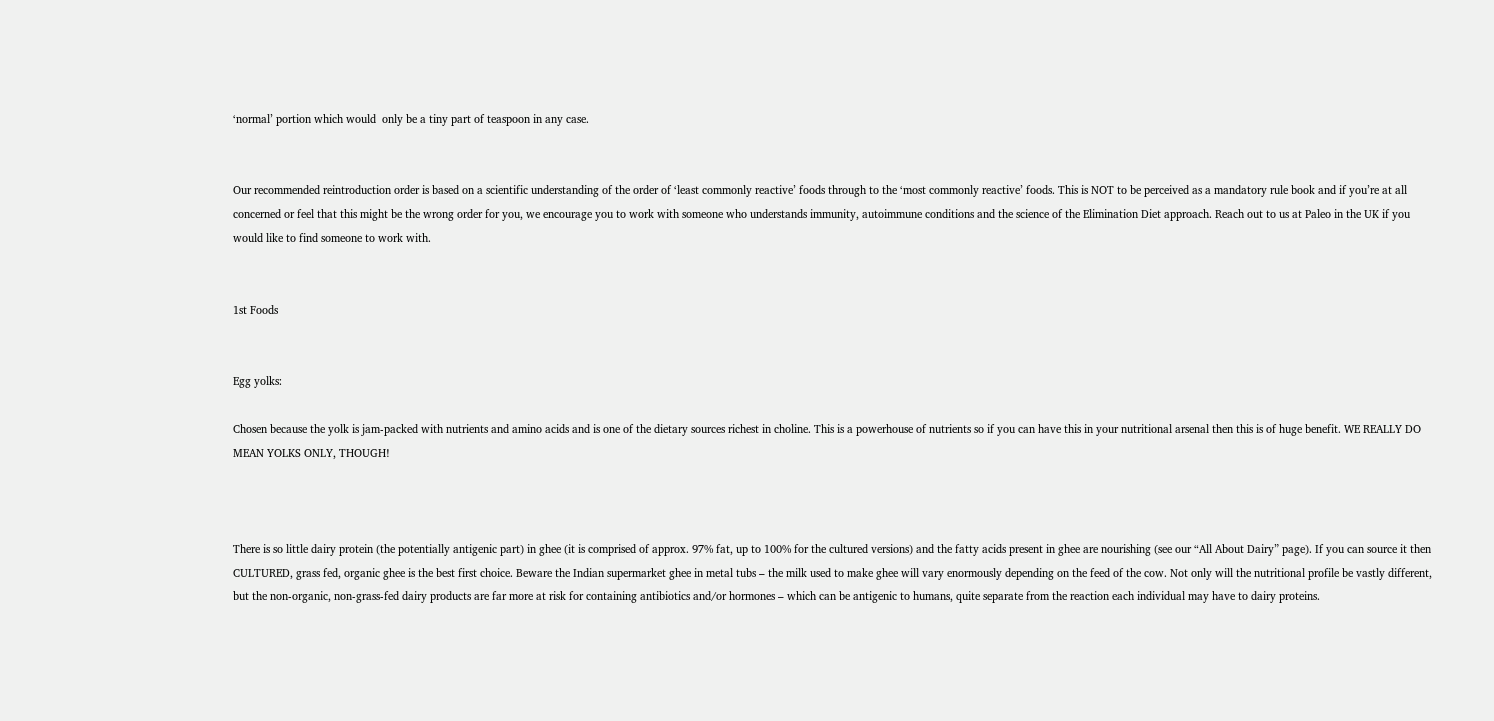‘normal’ portion which would  only be a tiny part of teaspoon in any case.


Our recommended reintroduction order is based on a scientific understanding of the order of ‘least commonly reactive’ foods through to the ‘most commonly reactive’ foods. This is NOT to be perceived as a mandatory rule book and if you’re at all concerned or feel that this might be the wrong order for you, we encourage you to work with someone who understands immunity, autoimmune conditions and the science of the Elimination Diet approach. Reach out to us at Paleo in the UK if you would like to find someone to work with.


1st Foods


Egg yolks:

Chosen because the yolk is jam-packed with nutrients and amino acids and is one of the dietary sources richest in choline. This is a powerhouse of nutrients so if you can have this in your nutritional arsenal then this is of huge benefit. WE REALLY DO MEAN YOLKS ONLY, THOUGH!



There is so little dairy protein (the potentially antigenic part) in ghee (it is comprised of approx. 97% fat, up to 100% for the cultured versions) and the fatty acids present in ghee are nourishing (see our “All About Dairy” page). If you can source it then CULTURED, grass fed, organic ghee is the best first choice. Beware the Indian supermarket ghee in metal tubs – the milk used to make ghee will vary enormously depending on the feed of the cow. Not only will the nutritional profile be vastly different, but the non-organic, non-grass-fed dairy products are far more at risk for containing antibiotics and/or hormones – which can be antigenic to humans, quite separate from the reaction each individual may have to dairy proteins.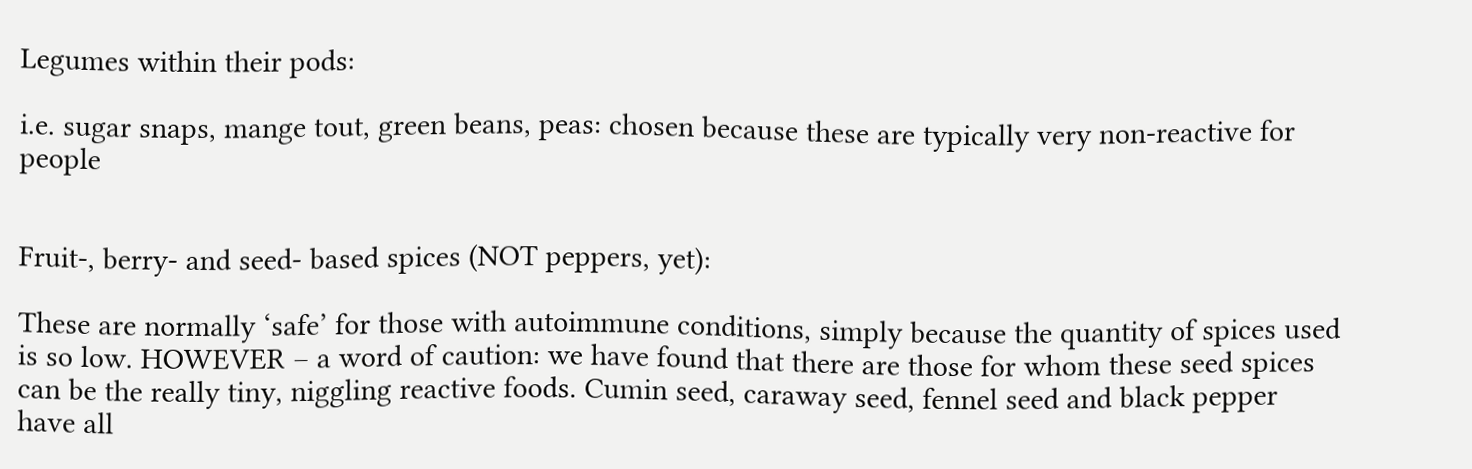Legumes within their pods:

i.e. sugar snaps, mange tout, green beans, peas: chosen because these are typically very non-reactive for people


Fruit-, berry- and seed- based spices (NOT peppers, yet):

These are normally ‘safe’ for those with autoimmune conditions, simply because the quantity of spices used is so low. HOWEVER – a word of caution: we have found that there are those for whom these seed spices can be the really tiny, niggling reactive foods. Cumin seed, caraway seed, fennel seed and black pepper have all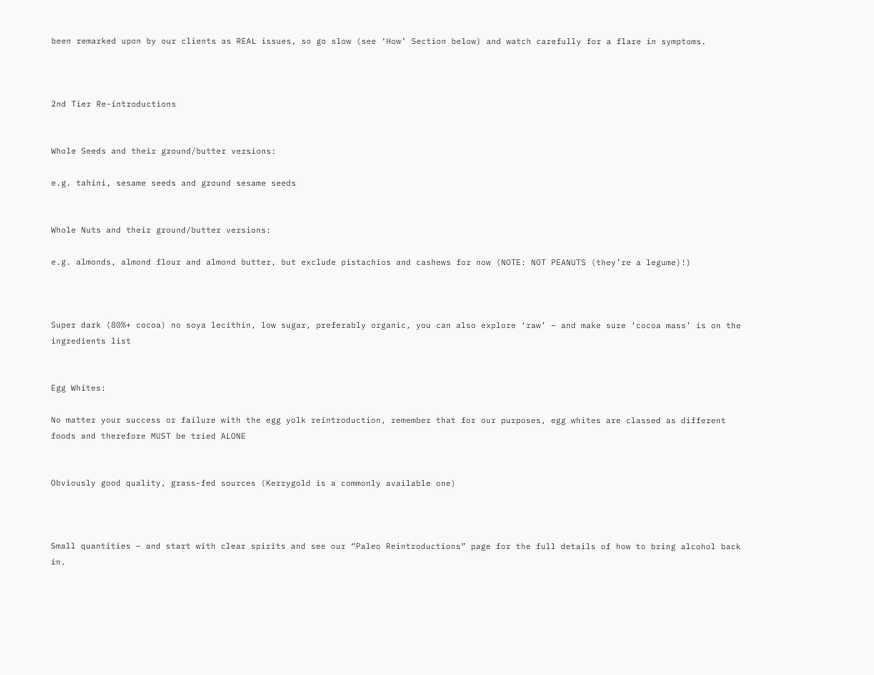been remarked upon by our clients as REAL issues, so go slow (see ‘How’ Section below) and watch carefully for a flare in symptoms.



2nd Tier Re-introductions


Whole Seeds and their ground/butter versions:

e.g. tahini, sesame seeds and ground sesame seeds


Whole Nuts and their ground/butter versions:

e.g. almonds, almond flour and almond butter, but exclude pistachios and cashews for now (NOTE: NOT PEANUTS (they’re a legume)!)



Super dark (80%+ cocoa) no soya lecithin, low sugar, preferably organic, you can also explore ‘raw’ – and make sure ‘cocoa mass’ is on the ingredients list


Egg Whites:

No matter your success or failure with the egg yolk reintroduction, remember that for our purposes, egg whites are classed as different foods and therefore MUST be tried ALONE


Obviously good quality, grass-fed sources (Kerrygold is a commonly available one)



Small quantities – and start with clear spirits and see our “Paleo Reintroductions” page for the full details of how to bring alcohol back in.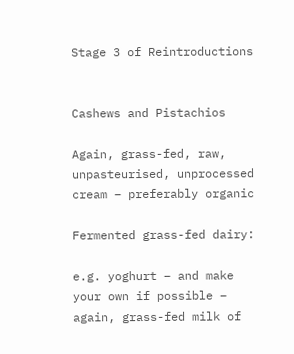Stage 3 of Reintroductions


Cashews and Pistachios

Again, grass-fed, raw, unpasteurised, unprocessed cream – preferably organic

Fermented grass-fed dairy:

e.g. yoghurt – and make your own if possible – again, grass-fed milk of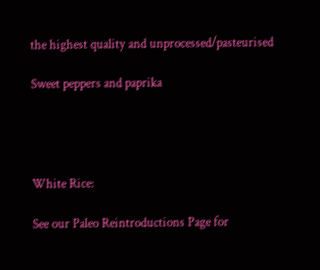the highest quality and unprocessed/pasteurised

Sweet peppers and paprika




White Rice:

See our Paleo Reintroductions Page for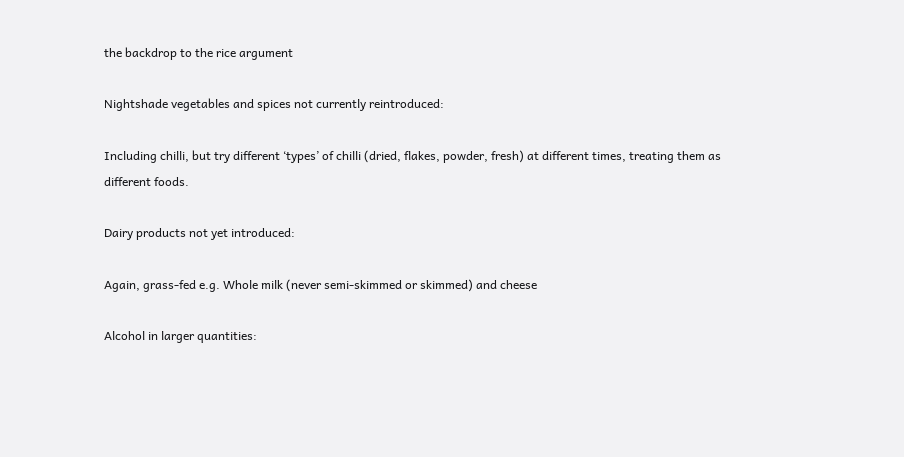the backdrop to the rice argument

Nightshade vegetables and spices not currently reintroduced:

Including chilli, but try different ‘types’ of chilli (dried, flakes, powder, fresh) at different times, treating them as different foods.

Dairy products not yet introduced:

Again, grass-fed e.g. Whole milk (never semi-skimmed or skimmed) and cheese

Alcohol in larger quantities: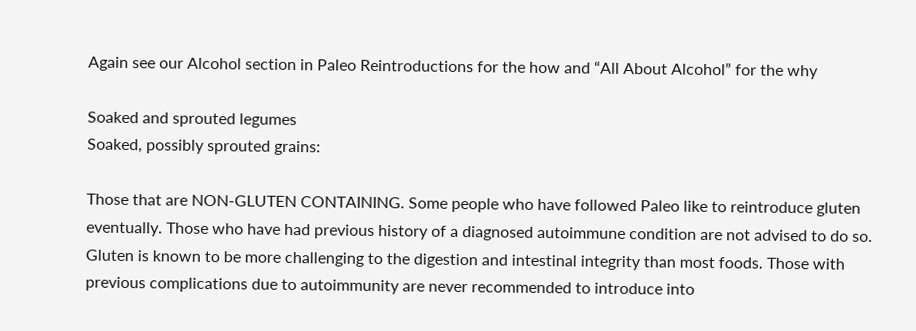Again see our Alcohol section in Paleo Reintroductions for the how and “All About Alcohol” for the why

Soaked and sprouted legumes
Soaked, possibly sprouted grains:

Those that are NON-GLUTEN CONTAINING. Some people who have followed Paleo like to reintroduce gluten eventually. Those who have had previous history of a diagnosed autoimmune condition are not advised to do so. Gluten is known to be more challenging to the digestion and intestinal integrity than most foods. Those with previous complications due to autoimmunity are never recommended to introduce into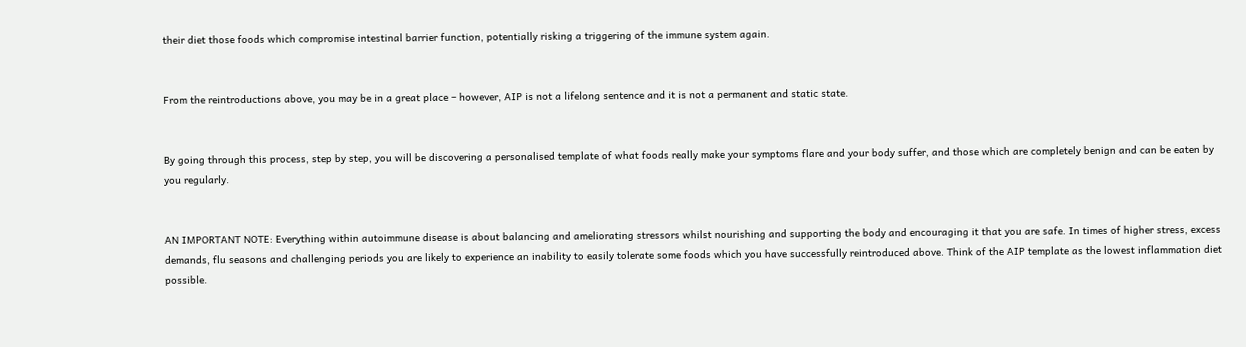their diet those foods which compromise intestinal barrier function, potentially risking a triggering of the immune system again.


From the reintroductions above, you may be in a great place – however, AIP is not a lifelong sentence and it is not a permanent and static state.


By going through this process, step by step, you will be discovering a personalised template of what foods really make your symptoms flare and your body suffer, and those which are completely benign and can be eaten by you regularly.


AN IMPORTANT NOTE: Everything within autoimmune disease is about balancing and ameliorating stressors whilst nourishing and supporting the body and encouraging it that you are safe. In times of higher stress, excess demands, flu seasons and challenging periods you are likely to experience an inability to easily tolerate some foods which you have successfully reintroduced above. Think of the AIP template as the lowest inflammation diet possible.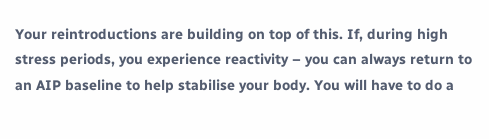Your reintroductions are building on top of this. If, during high stress periods, you experience reactivity – you can always return to an AIP baseline to help stabilise your body. You will have to do a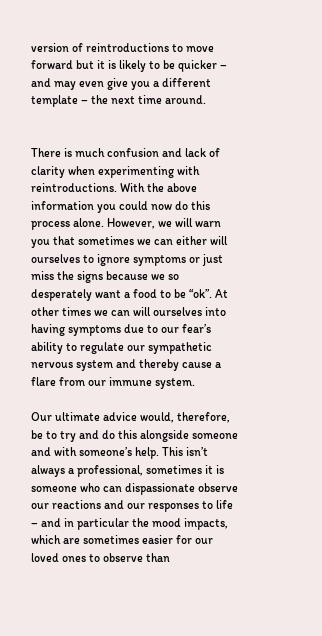version of reintroductions to move forward but it is likely to be quicker – and may even give you a different template – the next time around.


There is much confusion and lack of clarity when experimenting with reintroductions. With the above information you could now do this process alone. However, we will warn you that sometimes we can either will ourselves to ignore symptoms or just miss the signs because we so desperately want a food to be “ok”. At other times we can will ourselves into having symptoms due to our fear’s ability to regulate our sympathetic nervous system and thereby cause a flare from our immune system.

Our ultimate advice would, therefore, be to try and do this alongside someone and with someone’s help. This isn’t always a professional, sometimes it is someone who can dispassionate observe our reactions and our responses to life – and in particular the mood impacts, which are sometimes easier for our loved ones to observe than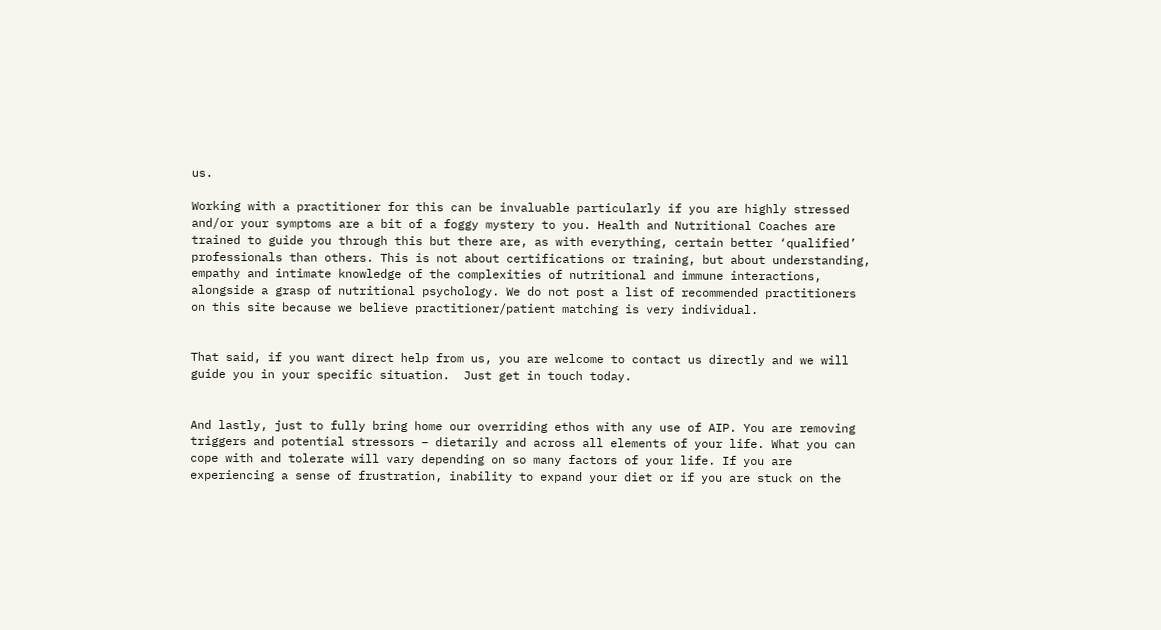us.

Working with a practitioner for this can be invaluable particularly if you are highly stressed and/or your symptoms are a bit of a foggy mystery to you. Health and Nutritional Coaches are trained to guide you through this but there are, as with everything, certain better ‘qualified’ professionals than others. This is not about certifications or training, but about understanding, empathy and intimate knowledge of the complexities of nutritional and immune interactions, alongside a grasp of nutritional psychology. We do not post a list of recommended practitioners on this site because we believe practitioner/patient matching is very individual.


That said, if you want direct help from us, you are welcome to contact us directly and we will guide you in your specific situation.  Just get in touch today.


And lastly, just to fully bring home our overriding ethos with any use of AIP. You are removing triggers and potential stressors – dietarily and across all elements of your life. What you can cope with and tolerate will vary depending on so many factors of your life. If you are experiencing a sense of frustration, inability to expand your diet or if you are stuck on the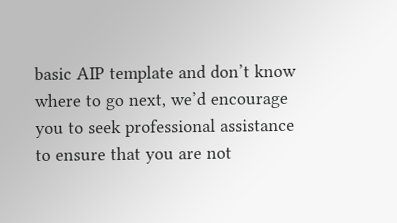basic AIP template and don’t know where to go next, we’d encourage you to seek professional assistance to ensure that you are not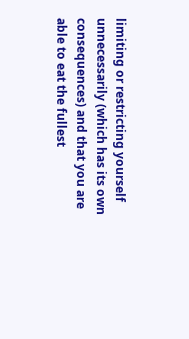limiting or restricting yourself unnecessarily (which has its own consequences) and that you are able to eat the fullest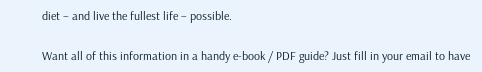diet – and live the fullest life – possible.

Want all of this information in a handy e-book / PDF guide? Just fill in your email to have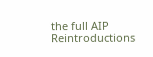the full AIP Reintroductions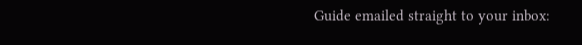Guide emailed straight to your inbox: